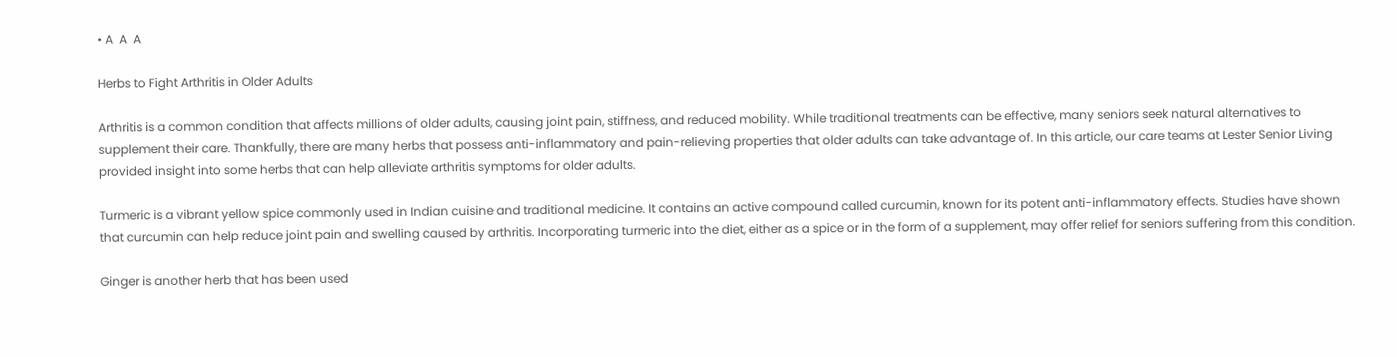• A  A  A

Herbs to Fight Arthritis in Older Adults

Arthritis is a common condition that affects millions of older adults, causing joint pain, stiffness, and reduced mobility. While traditional treatments can be effective, many seniors seek natural alternatives to supplement their care. Thankfully, there are many herbs that possess anti-inflammatory and pain-relieving properties that older adults can take advantage of. In this article, our care teams at Lester Senior Living provided insight into some herbs that can help alleviate arthritis symptoms for older adults.

Turmeric is a vibrant yellow spice commonly used in Indian cuisine and traditional medicine. It contains an active compound called curcumin, known for its potent anti-inflammatory effects. Studies have shown that curcumin can help reduce joint pain and swelling caused by arthritis. Incorporating turmeric into the diet, either as a spice or in the form of a supplement, may offer relief for seniors suffering from this condition.

Ginger is another herb that has been used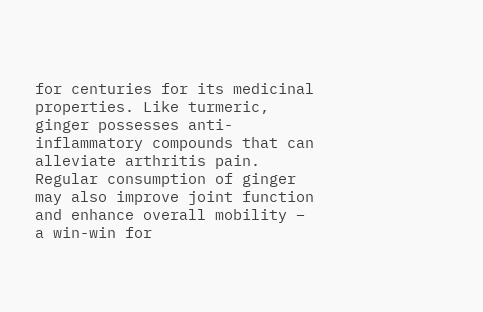for centuries for its medicinal properties. Like turmeric, ginger possesses anti-inflammatory compounds that can alleviate arthritis pain. Regular consumption of ginger may also improve joint function and enhance overall mobility – a win-win for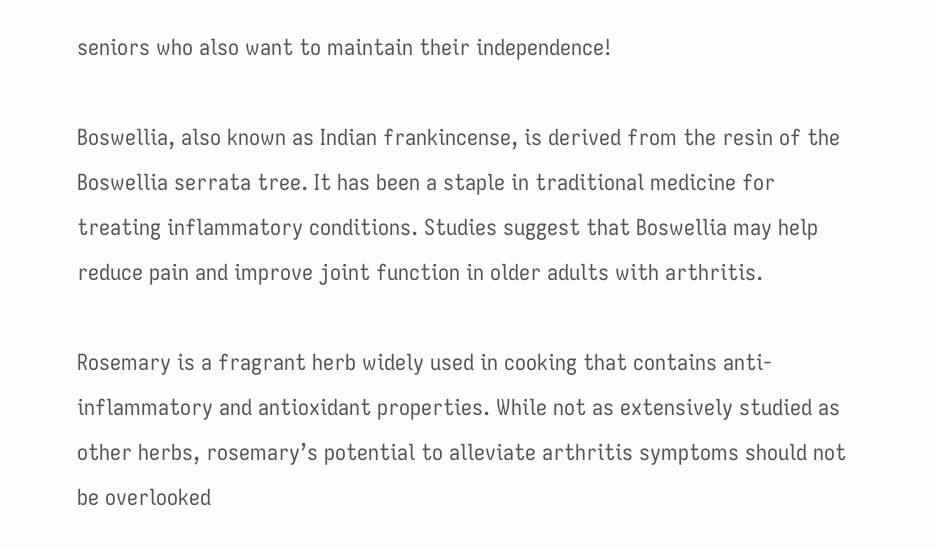seniors who also want to maintain their independence!

Boswellia, also known as Indian frankincense, is derived from the resin of the Boswellia serrata tree. It has been a staple in traditional medicine for treating inflammatory conditions. Studies suggest that Boswellia may help reduce pain and improve joint function in older adults with arthritis.

Rosemary is a fragrant herb widely used in cooking that contains anti-inflammatory and antioxidant properties. While not as extensively studied as other herbs, rosemary’s potential to alleviate arthritis symptoms should not be overlooked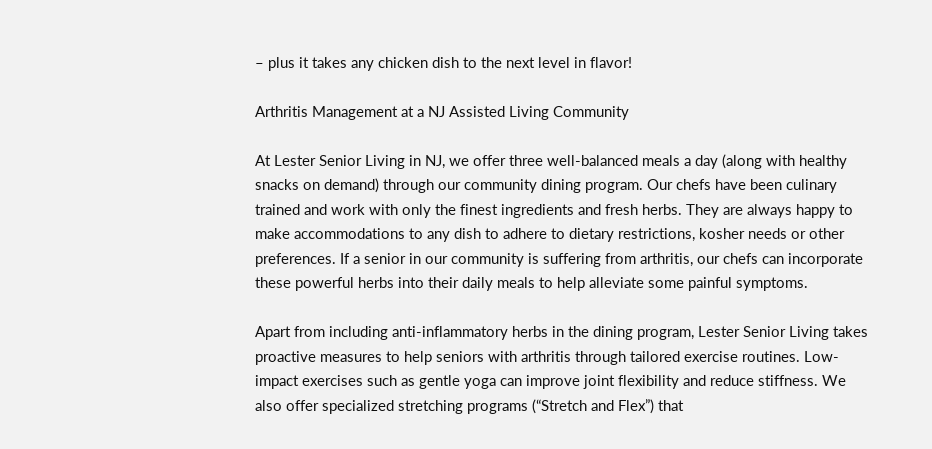– plus it takes any chicken dish to the next level in flavor!

Arthritis Management at a NJ Assisted Living Community

At Lester Senior Living in NJ, we offer three well-balanced meals a day (along with healthy snacks on demand) through our community dining program. Our chefs have been culinary trained and work with only the finest ingredients and fresh herbs. They are always happy to make accommodations to any dish to adhere to dietary restrictions, kosher needs or other preferences. If a senior in our community is suffering from arthritis, our chefs can incorporate these powerful herbs into their daily meals to help alleviate some painful symptoms.

Apart from including anti-inflammatory herbs in the dining program, Lester Senior Living takes proactive measures to help seniors with arthritis through tailored exercise routines. Low-impact exercises such as gentle yoga can improve joint flexibility and reduce stiffness. We also offer specialized stretching programs (“Stretch and Flex”) that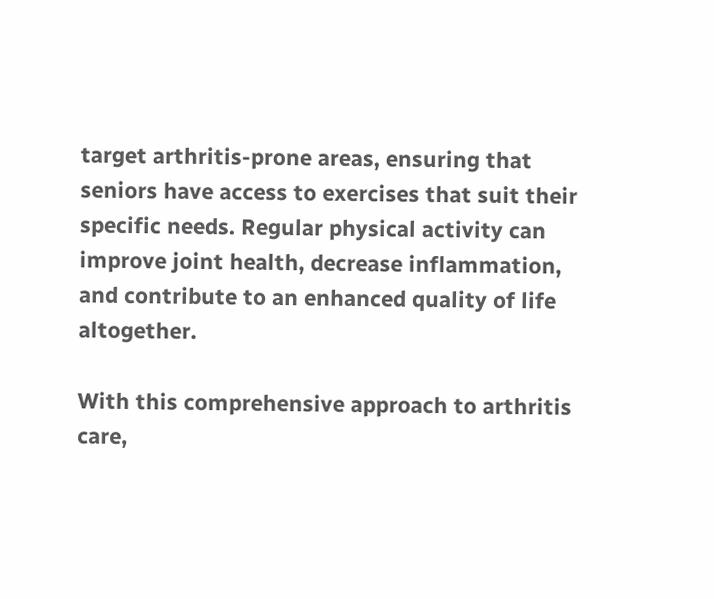target arthritis-prone areas, ensuring that seniors have access to exercises that suit their specific needs. Regular physical activity can improve joint health, decrease inflammation, and contribute to an enhanced quality of life altogether.

With this comprehensive approach to arthritis care,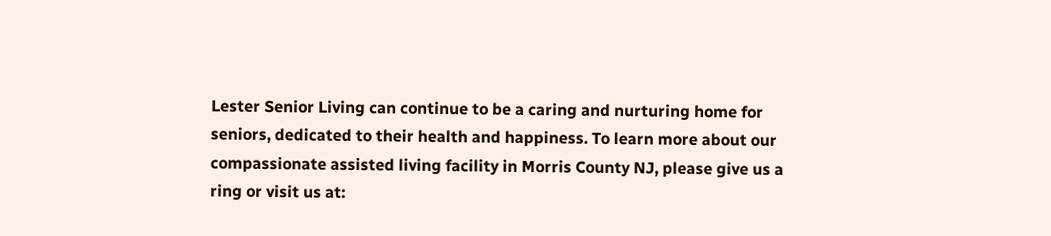Lester Senior Living can continue to be a caring and nurturing home for seniors, dedicated to their health and happiness. To learn more about our compassionate assisted living facility in Morris County NJ, please give us a ring or visit us at: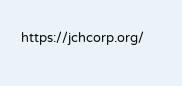https://jchcorp.org/